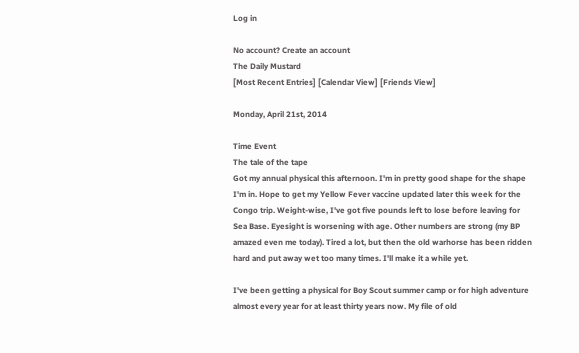Log in

No account? Create an account
The Daily Mustard
[Most Recent Entries] [Calendar View] [Friends View]

Monday, April 21st, 2014

Time Event
The tale of the tape
Got my annual physical this afternoon. I'm in pretty good shape for the shape I'm in. Hope to get my Yellow Fever vaccine updated later this week for the Congo trip. Weight-wise, I've got five pounds left to lose before leaving for Sea Base. Eyesight is worsening with age. Other numbers are strong (my BP amazed even me today). Tired a lot, but then the old warhorse has been ridden hard and put away wet too many times. I'll make it a while yet.

I've been getting a physical for Boy Scout summer camp or for high adventure almost every year for at least thirty years now. My file of old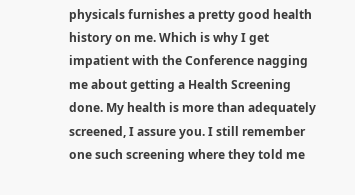physicals furnishes a pretty good health history on me. Which is why I get impatient with the Conference nagging me about getting a Health Screening done. My health is more than adequately screened, I assure you. I still remember one such screening where they told me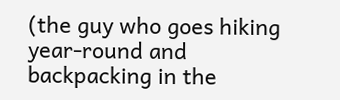(the guy who goes hiking year-round and backpacking in the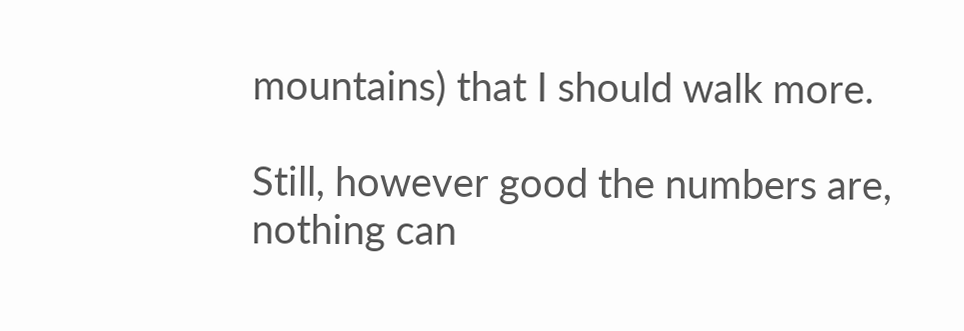mountains) that I should walk more.

Still, however good the numbers are, nothing can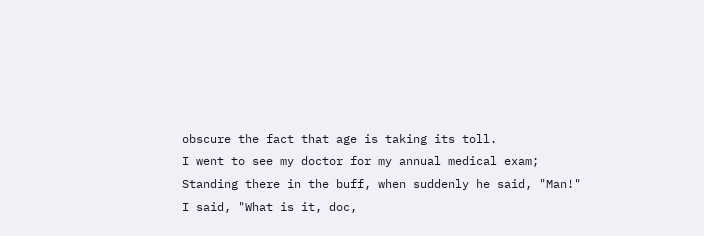obscure the fact that age is taking its toll.
I went to see my doctor for my annual medical exam;
Standing there in the buff, when suddenly he said, "Man!"
I said, "What is it, doc,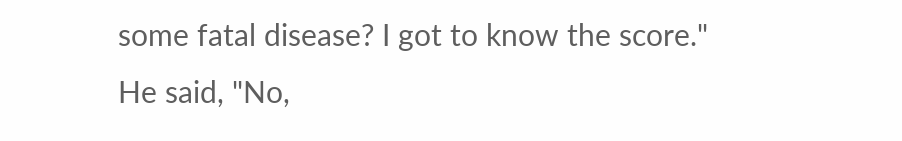some fatal disease? I got to know the score."
He said, "No,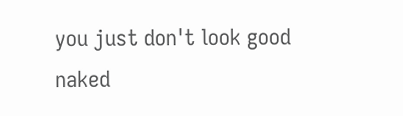you just don't look good naked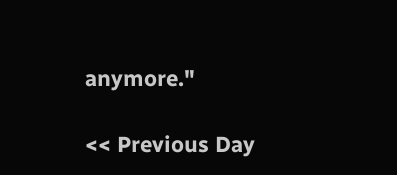anymore."

<< Previous Day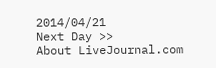2014/04/21
Next Day >>
About LiveJournal.com